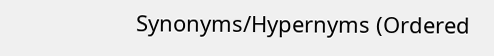Synonyms/Hypernyms (Ordered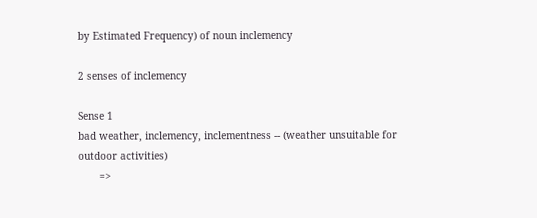by Estimated Frequency) of noun inclemency

2 senses of inclemency

Sense 1
bad weather, inclemency, inclementness -- (weather unsuitable for outdoor activities)
       =>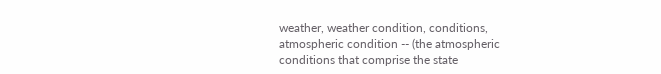weather, weather condition, conditions, atmospheric condition -- (the atmospheric conditions that comprise the state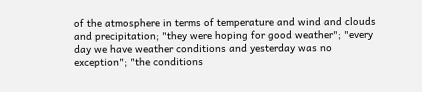of the atmosphere in terms of temperature and wind and clouds and precipitation; "they were hoping for good weather"; "every day we have weather conditions and yesterday was no exception"; "the conditions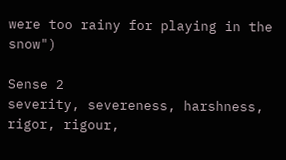were too rainy for playing in the snow")

Sense 2
severity, severeness, harshness, rigor, rigour,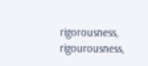rigorousness, rigourousness,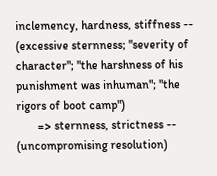inclemency, hardness, stiffness -- (excessive sternness; "severity of character"; "the harshness of his punishment was inhuman"; "the rigors of boot camp")
       => sternness, strictness -- (uncompromising resolution)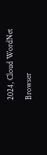2024, Cloud WordNet Browser